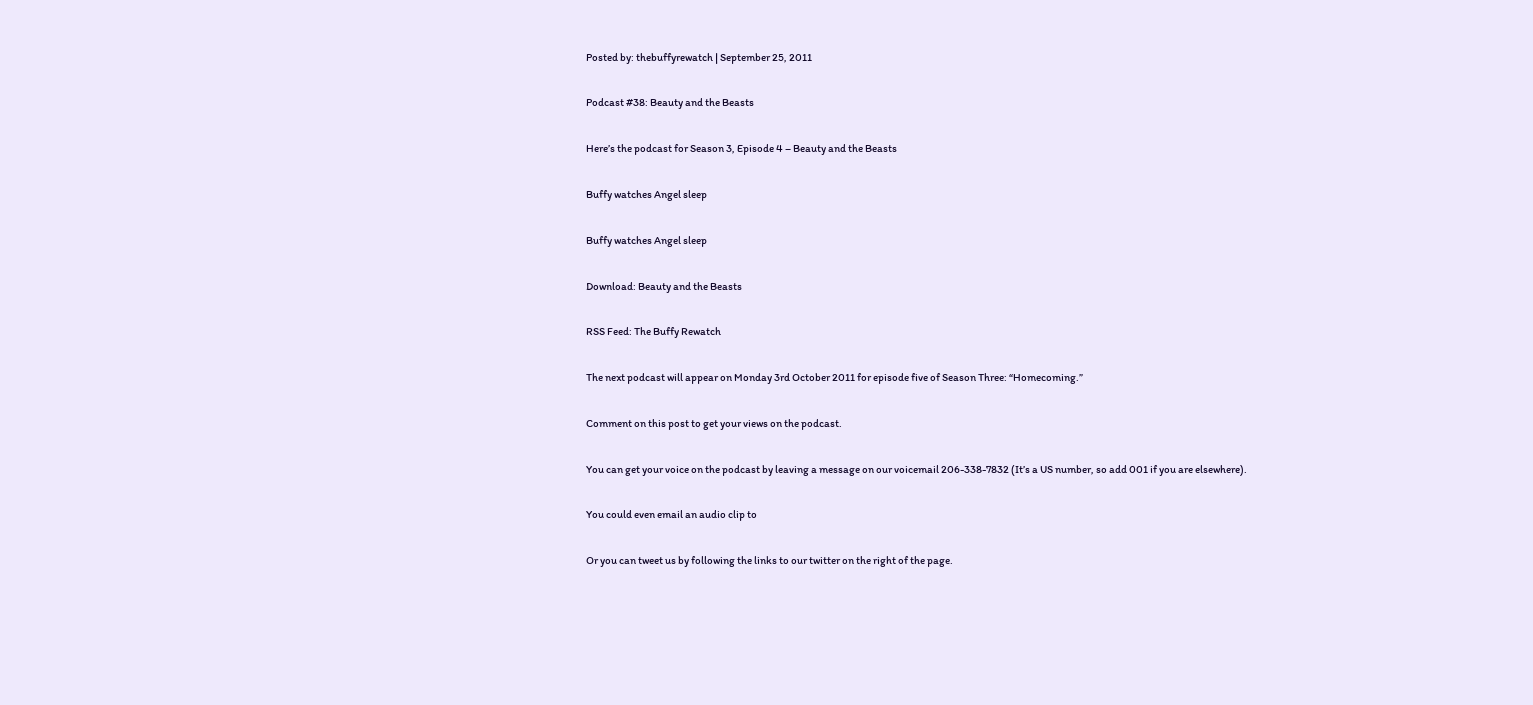Posted by: thebuffyrewatch | September 25, 2011

Podcast #38: Beauty and the Beasts

Here’s the podcast for Season 3, Episode 4 – Beauty and the Beasts

Buffy watches Angel sleep

Buffy watches Angel sleep

Download: Beauty and the Beasts

RSS Feed: The Buffy Rewatch

The next podcast will appear on Monday 3rd October 2011 for episode five of Season Three: “Homecoming.”

Comment on this post to get your views on the podcast.

You can get your voice on the podcast by leaving a message on our voicemail 206-338-7832 (It’s a US number, so add 001 if you are elsewhere).

You could even email an audio clip to

Or you can tweet us by following the links to our twitter on the right of the page.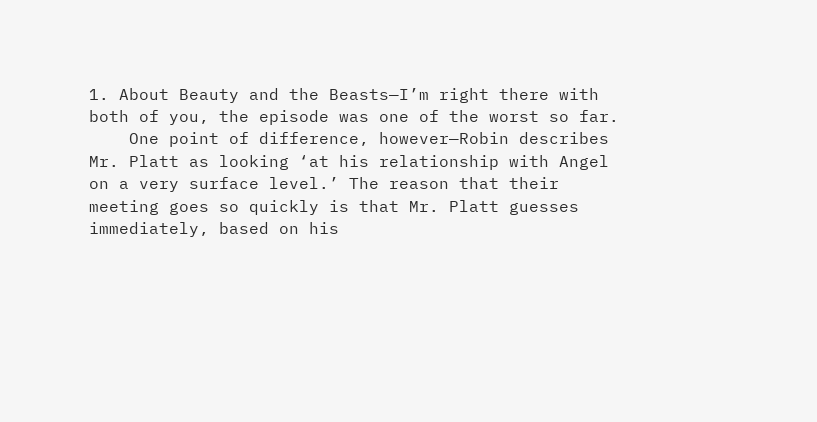1. About Beauty and the Beasts—I’m right there with both of you, the episode was one of the worst so far.
    One point of difference, however—Robin describes Mr. Platt as looking ‘at his relationship with Angel on a very surface level.’ The reason that their meeting goes so quickly is that Mr. Platt guesses immediately, based on his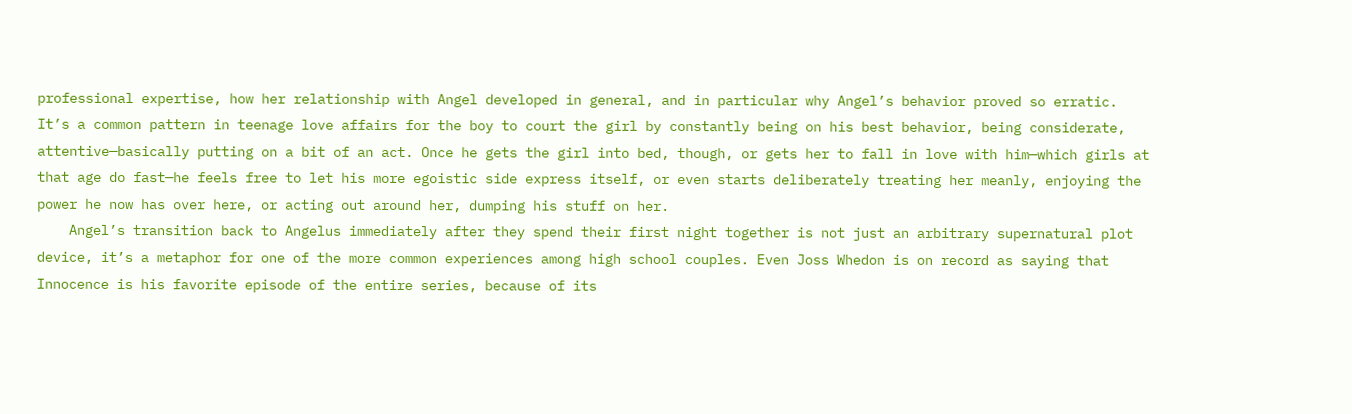professional expertise, how her relationship with Angel developed in general, and in particular why Angel’s behavior proved so erratic. It’s a common pattern in teenage love affairs for the boy to court the girl by constantly being on his best behavior, being considerate, attentive—basically putting on a bit of an act. Once he gets the girl into bed, though, or gets her to fall in love with him—which girls at that age do fast—he feels free to let his more egoistic side express itself, or even starts deliberately treating her meanly, enjoying the power he now has over here, or acting out around her, dumping his stuff on her.
    Angel’s transition back to Angelus immediately after they spend their first night together is not just an arbitrary supernatural plot device, it’s a metaphor for one of the more common experiences among high school couples. Even Joss Whedon is on record as saying that Innocence is his favorite episode of the entire series, because of its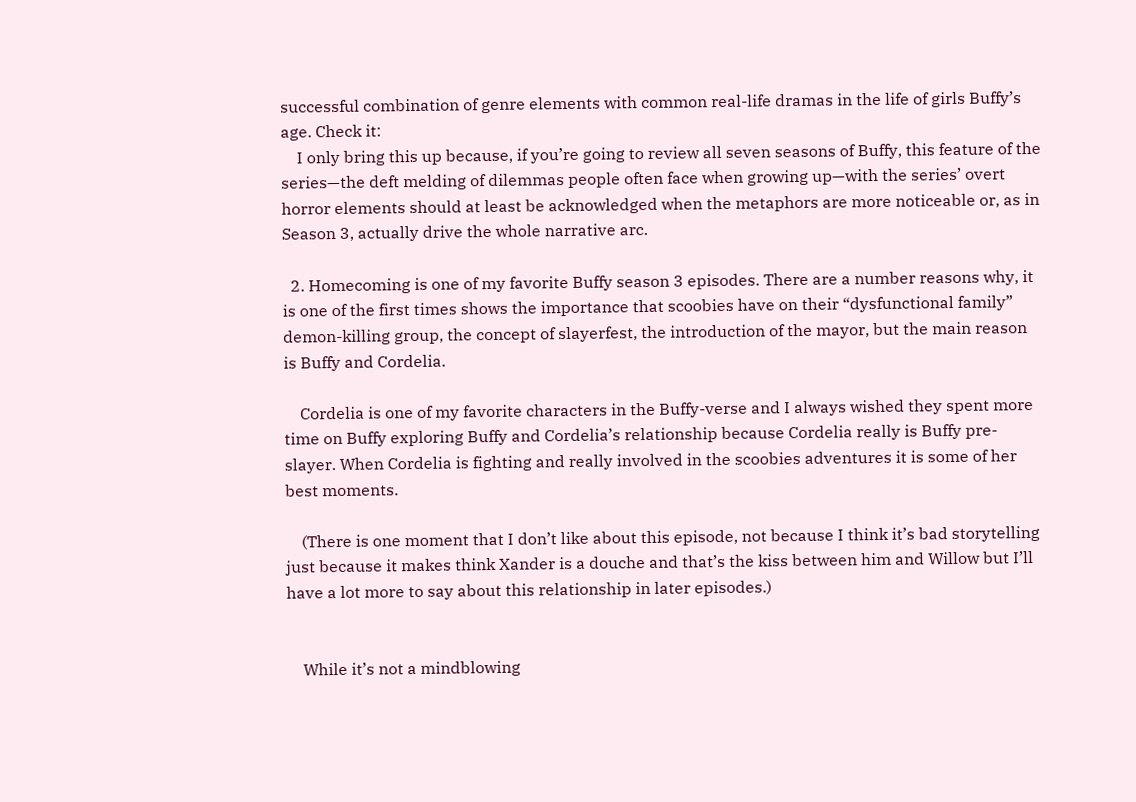successful combination of genre elements with common real-life dramas in the life of girls Buffy’s age. Check it:
    I only bring this up because, if you’re going to review all seven seasons of Buffy, this feature of the series—the deft melding of dilemmas people often face when growing up—with the series’ overt horror elements should at least be acknowledged when the metaphors are more noticeable or, as in Season 3, actually drive the whole narrative arc.

  2. Homecoming is one of my favorite Buffy season 3 episodes. There are a number reasons why, it is one of the first times shows the importance that scoobies have on their “dysfunctional family” demon-killing group, the concept of slayerfest, the introduction of the mayor, but the main reason is Buffy and Cordelia.

    Cordelia is one of my favorite characters in the Buffy-verse and I always wished they spent more time on Buffy exploring Buffy and Cordelia’s relationship because Cordelia really is Buffy pre-slayer. When Cordelia is fighting and really involved in the scoobies adventures it is some of her best moments.

    (There is one moment that I don’t like about this episode, not because I think it’s bad storytelling just because it makes think Xander is a douche and that’s the kiss between him and Willow but I’ll have a lot more to say about this relationship in later episodes.)


    While it’s not a mindblowing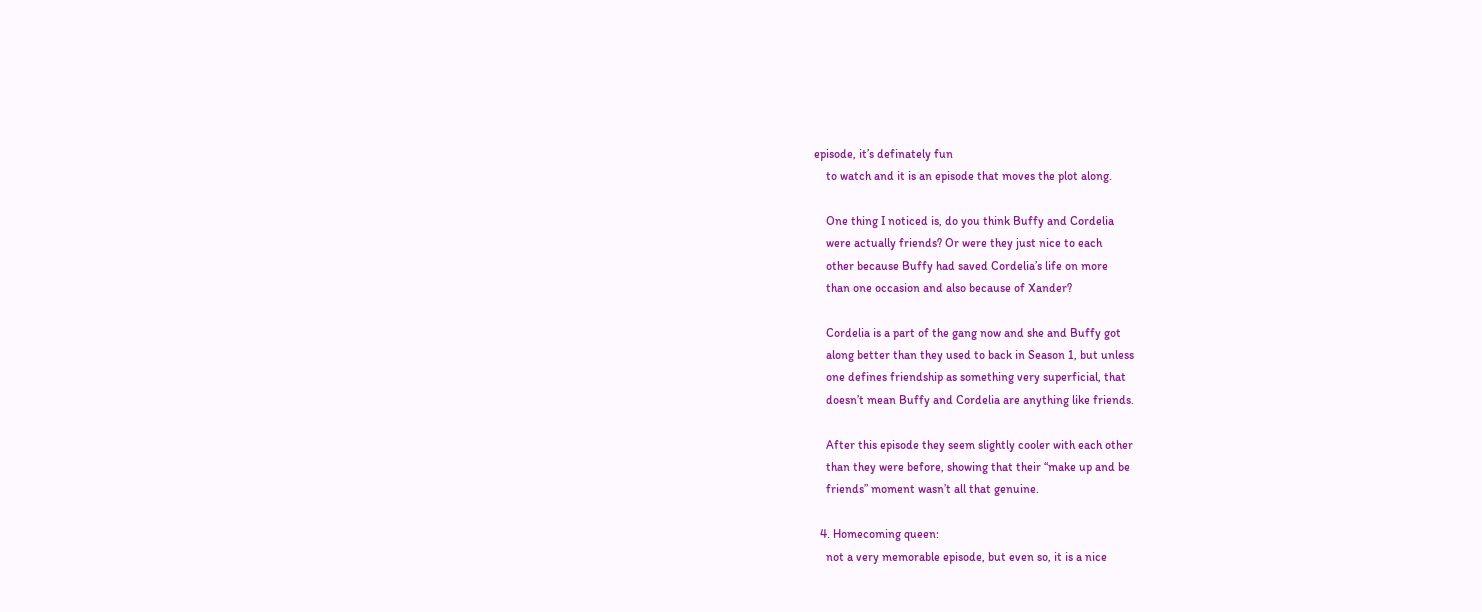episode, it’s definately fun
    to watch and it is an episode that moves the plot along.

    One thing I noticed is, do you think Buffy and Cordelia
    were actually friends? Or were they just nice to each
    other because Buffy had saved Cordelia’s life on more
    than one occasion and also because of Xander?

    Cordelia is a part of the gang now and she and Buffy got
    along better than they used to back in Season 1, but unless
    one defines friendship as something very superficial, that
    doesn’t mean Buffy and Cordelia are anything like friends.

    After this episode they seem slightly cooler with each other
    than they were before, showing that their “make up and be
    friends” moment wasn’t all that genuine.

  4. Homecoming queen:
    not a very memorable episode, but even so, it is a nice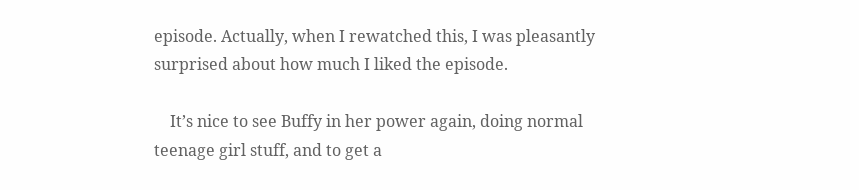episode. Actually, when I rewatched this, I was pleasantly surprised about how much I liked the episode.

    It’s nice to see Buffy in her power again, doing normal teenage girl stuff, and to get a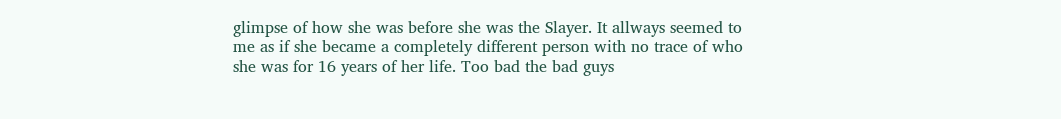glimpse of how she was before she was the Slayer. It allways seemed to me as if she became a completely different person with no trace of who she was for 16 years of her life. Too bad the bad guys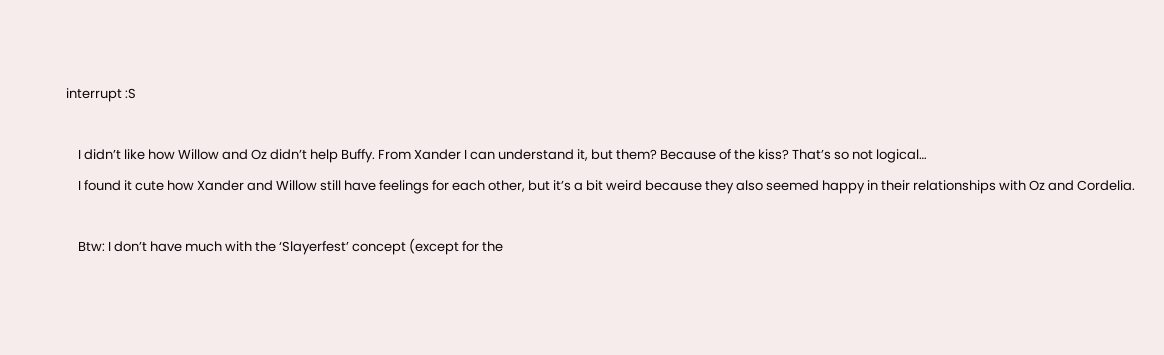interrupt :S

    I didn’t like how Willow and Oz didn’t help Buffy. From Xander I can understand it, but them? Because of the kiss? That’s so not logical…
    I found it cute how Xander and Willow still have feelings for each other, but it’s a bit weird because they also seemed happy in their relationships with Oz and Cordelia.

    Btw: I don’t have much with the ‘Slayerfest’ concept (except for the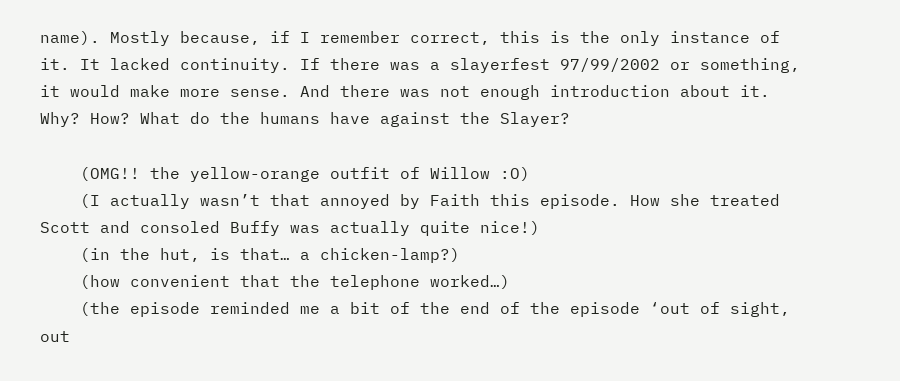name). Mostly because, if I remember correct, this is the only instance of it. It lacked continuity. If there was a slayerfest 97/99/2002 or something, it would make more sense. And there was not enough introduction about it. Why? How? What do the humans have against the Slayer?

    (OMG!! the yellow-orange outfit of Willow :O)
    (I actually wasn’t that annoyed by Faith this episode. How she treated Scott and consoled Buffy was actually quite nice!)
    (in the hut, is that… a chicken-lamp?)
    (how convenient that the telephone worked…)
    (the episode reminded me a bit of the end of the episode ‘out of sight, out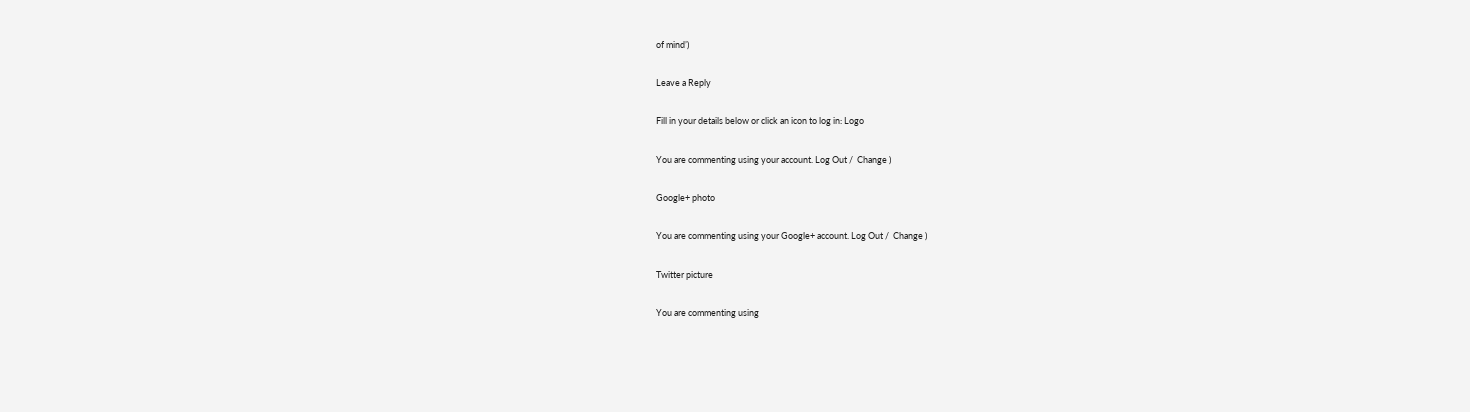of mind’)

Leave a Reply

Fill in your details below or click an icon to log in: Logo

You are commenting using your account. Log Out /  Change )

Google+ photo

You are commenting using your Google+ account. Log Out /  Change )

Twitter picture

You are commenting using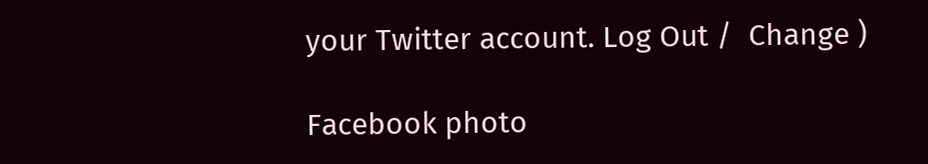your Twitter account. Log Out /  Change )

Facebook photo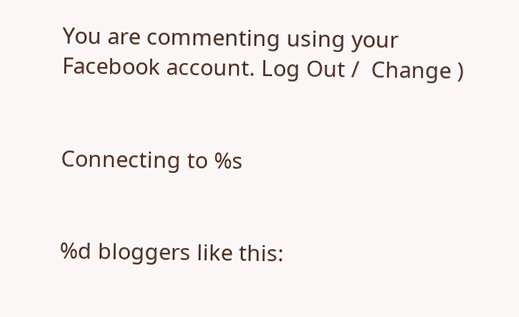You are commenting using your Facebook account. Log Out /  Change )


Connecting to %s


%d bloggers like this: